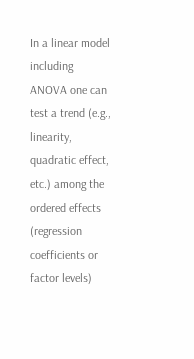In a linear model including ANOVA one can test a trend (e.g., linearity, quadratic effect, etc.) among the ordered effects (regression coefficients or factor levels)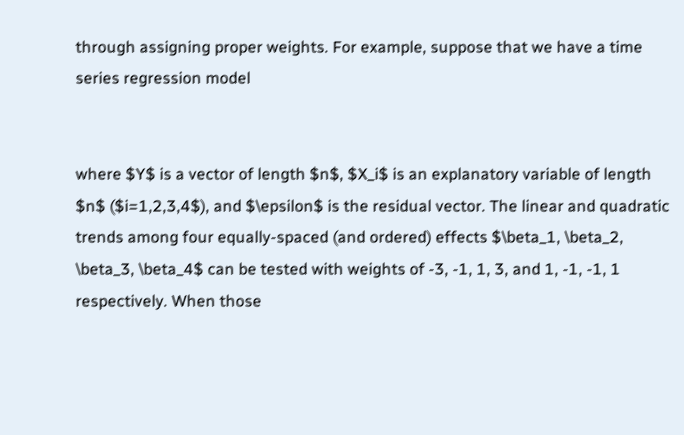through assigning proper weights. For example, suppose that we have a time series regression model


where $Y$ is a vector of length $n$, $X_i$ is an explanatory variable of length $n$ ($i=1,2,3,4$), and $\epsilon$ is the residual vector. The linear and quadratic trends among four equally-spaced (and ordered) effects $\beta_1, \beta_2, \beta_3, \beta_4$ can be tested with weights of -3, -1, 1, 3, and 1, -1, -1, 1 respectively. When those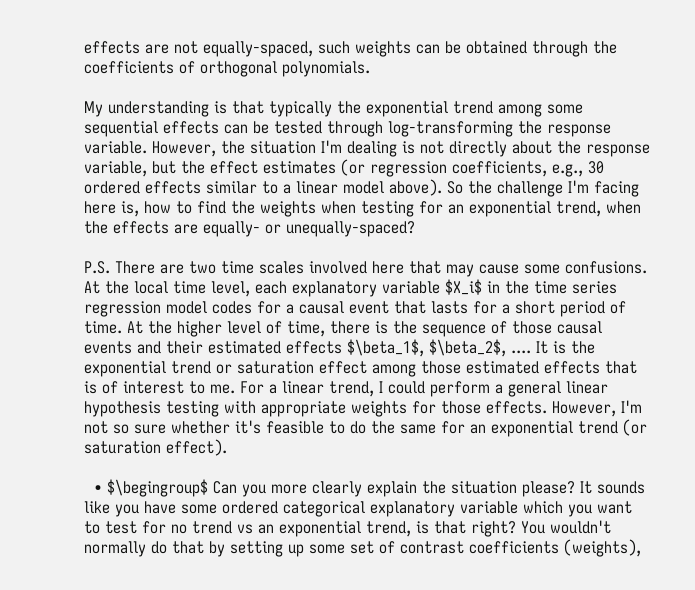effects are not equally-spaced, such weights can be obtained through the coefficients of orthogonal polynomials.

My understanding is that typically the exponential trend among some sequential effects can be tested through log-transforming the response variable. However, the situation I'm dealing is not directly about the response variable, but the effect estimates (or regression coefficients, e.g., 30 ordered effects similar to a linear model above). So the challenge I'm facing here is, how to find the weights when testing for an exponential trend, when the effects are equally- or unequally-spaced?

P.S. There are two time scales involved here that may cause some confusions. At the local time level, each explanatory variable $X_i$ in the time series regression model codes for a causal event that lasts for a short period of time. At the higher level of time, there is the sequence of those causal events and their estimated effects $\beta_1$, $\beta_2$, .... It is the exponential trend or saturation effect among those estimated effects that is of interest to me. For a linear trend, I could perform a general linear hypothesis testing with appropriate weights for those effects. However, I'm not so sure whether it's feasible to do the same for an exponential trend (or saturation effect).

  • $\begingroup$ Can you more clearly explain the situation please? It sounds like you have some ordered categorical explanatory variable which you want to test for no trend vs an exponential trend, is that right? You wouldn't normally do that by setting up some set of contrast coefficients (weights),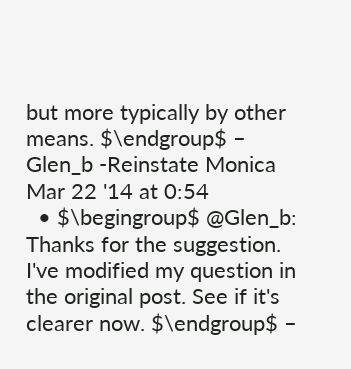but more typically by other means. $\endgroup$ – Glen_b -Reinstate Monica Mar 22 '14 at 0:54
  • $\begingroup$ @Glen_b: Thanks for the suggestion. I've modified my question in the original post. See if it's clearer now. $\endgroup$ –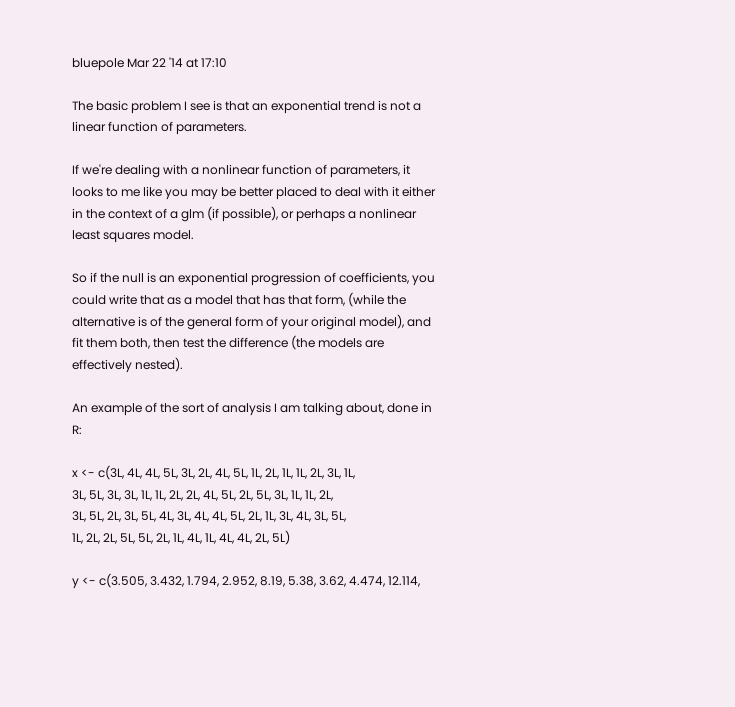bluepole Mar 22 '14 at 17:10

The basic problem I see is that an exponential trend is not a linear function of parameters.

If we're dealing with a nonlinear function of parameters, it looks to me like you may be better placed to deal with it either in the context of a glm (if possible), or perhaps a nonlinear least squares model.

So if the null is an exponential progression of coefficients, you could write that as a model that has that form, (while the alternative is of the general form of your original model), and fit them both, then test the difference (the models are effectively nested).

An example of the sort of analysis I am talking about, done in R:

x <- c(3L, 4L, 4L, 5L, 3L, 2L, 4L, 5L, 1L, 2L, 1L, 1L, 2L, 3L, 1L,
3L, 5L, 3L, 3L, 1L, 1L, 2L, 2L, 4L, 5L, 2L, 5L, 3L, 1L, 1L, 2L,
3L, 5L, 2L, 3L, 5L, 4L, 3L, 4L, 4L, 5L, 2L, 1L, 3L, 4L, 3L, 5L,
1L, 2L, 2L, 5L, 5L, 2L, 1L, 4L, 1L, 4L, 4L, 2L, 5L)

y <- c(3.505, 3.432, 1.794, 2.952, 8.19, 5.38, 3.62, 4.474, 12.114,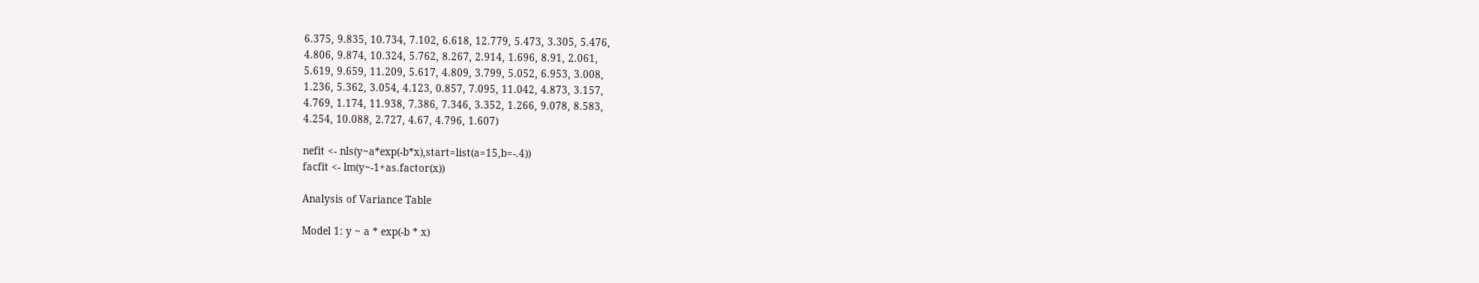6.375, 9.835, 10.734, 7.102, 6.618, 12.779, 5.473, 3.305, 5.476,
4.806, 9.874, 10.324, 5.762, 8.267, 2.914, 1.696, 8.91, 2.061,
5.619, 9.659, 11.209, 5.617, 4.809, 3.799, 5.052, 6.953, 3.008,
1.236, 5.362, 3.054, 4.123, 0.857, 7.095, 11.042, 4.873, 3.157,
4.769, 1.174, 11.938, 7.386, 7.346, 3.352, 1.266, 9.078, 8.583,
4.254, 10.088, 2.727, 4.67, 4.796, 1.607)

nefit <- nls(y~a*exp(-b*x),start=list(a=15,b=-.4))
facfit <- lm(y~-1+as.factor(x))

Analysis of Variance Table

Model 1: y ~ a * exp(-b * x)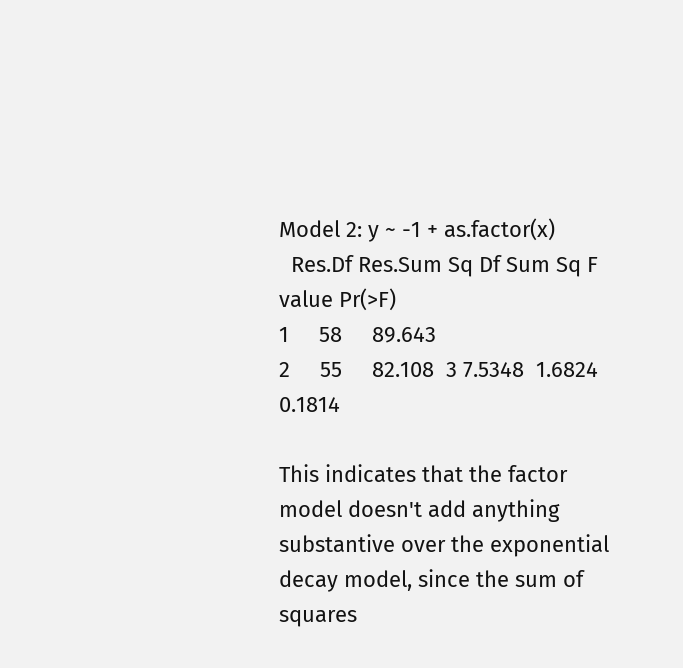Model 2: y ~ -1 + as.factor(x)
  Res.Df Res.Sum Sq Df Sum Sq F value Pr(>F)
1     58     89.643
2     55     82.108  3 7.5348  1.6824 0.1814

This indicates that the factor model doesn't add anything substantive over the exponential decay model, since the sum of squares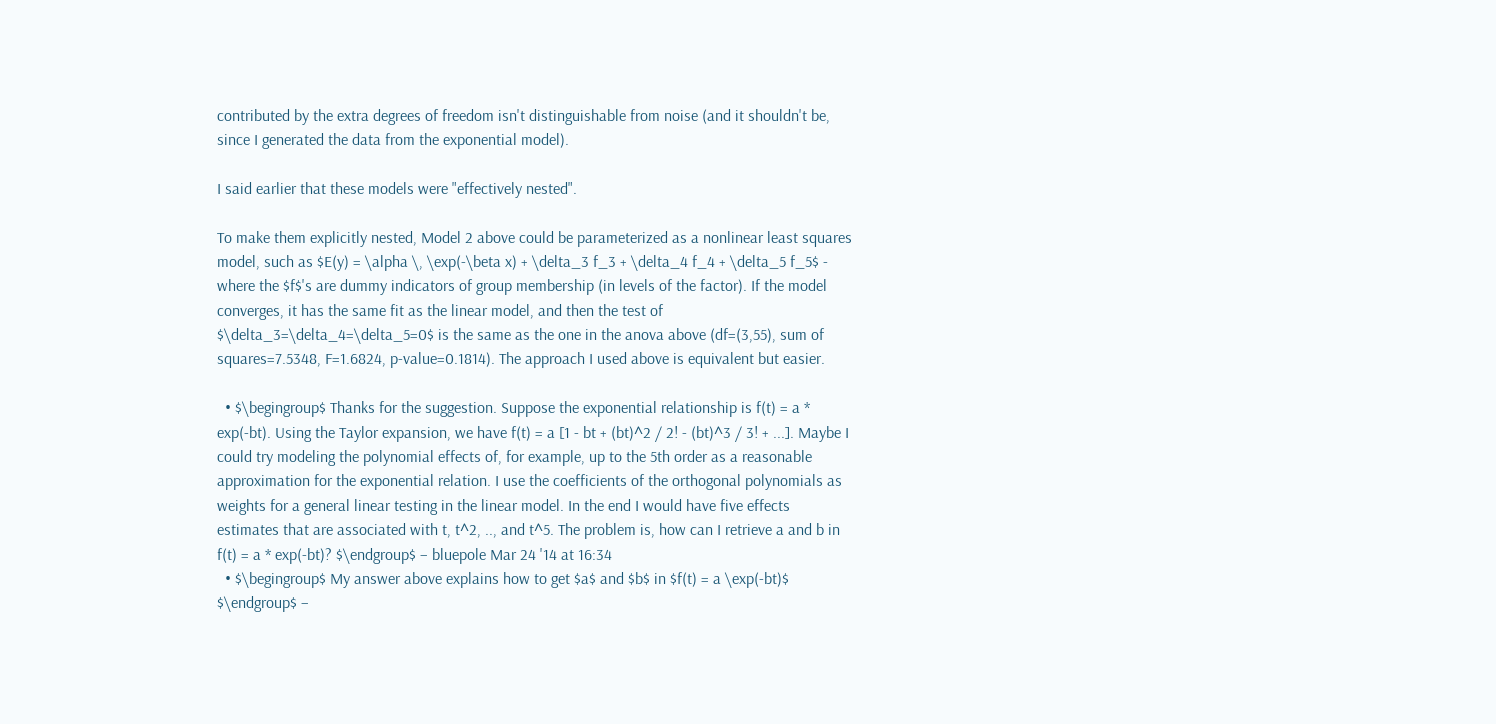contributed by the extra degrees of freedom isn't distinguishable from noise (and it shouldn't be, since I generated the data from the exponential model).

I said earlier that these models were "effectively nested".

To make them explicitly nested, Model 2 above could be parameterized as a nonlinear least squares model, such as $E(y) = \alpha \, \exp(-\beta x) + \delta_3 f_3 + \delta_4 f_4 + \delta_5 f_5$ - where the $f$'s are dummy indicators of group membership (in levels of the factor). If the model converges, it has the same fit as the linear model, and then the test of $\delta_3=\delta_4=\delta_5=0$ is the same as the one in the anova above (df=(3,55), sum of squares=7.5348, F=1.6824, p-value=0.1814). The approach I used above is equivalent but easier.

  • $\begingroup$ Thanks for the suggestion. Suppose the exponential relationship is f(t) = a * exp(-bt). Using the Taylor expansion, we have f(t) = a [1 - bt + (bt)^2 / 2! - (bt)^3 / 3! + ...]. Maybe I could try modeling the polynomial effects of, for example, up to the 5th order as a reasonable approximation for the exponential relation. I use the coefficients of the orthogonal polynomials as weights for a general linear testing in the linear model. In the end I would have five effects estimates that are associated with t, t^2, .., and t^5. The problem is, how can I retrieve a and b in f(t) = a * exp(-bt)? $\endgroup$ – bluepole Mar 24 '14 at 16:34
  • $\begingroup$ My answer above explains how to get $a$ and $b$ in $f(t) = a \exp(-bt)$ $\endgroup$ –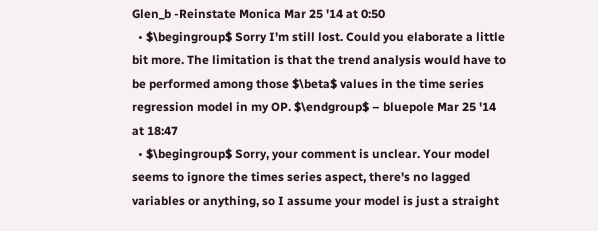Glen_b -Reinstate Monica Mar 25 '14 at 0:50
  • $\begingroup$ Sorry I'm still lost. Could you elaborate a little bit more. The limitation is that the trend analysis would have to be performed among those $\beta$ values in the time series regression model in my OP. $\endgroup$ – bluepole Mar 25 '14 at 18:47
  • $\begingroup$ Sorry, your comment is unclear. Your model seems to ignore the times series aspect, there's no lagged variables or anything, so I assume your model is just a straight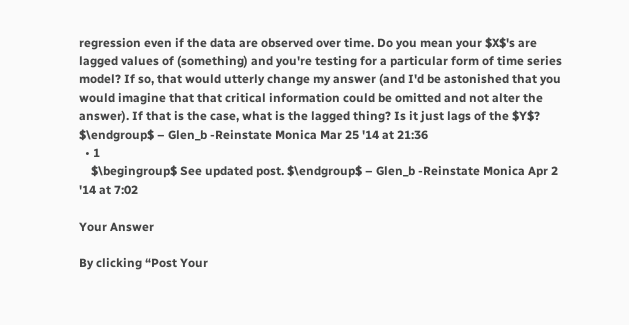regression even if the data are observed over time. Do you mean your $X$'s are lagged values of (something) and you're testing for a particular form of time series model? If so, that would utterly change my answer (and I'd be astonished that you would imagine that that critical information could be omitted and not alter the answer). If that is the case, what is the lagged thing? Is it just lags of the $Y$? $\endgroup$ – Glen_b -Reinstate Monica Mar 25 '14 at 21:36
  • 1
    $\begingroup$ See updated post. $\endgroup$ – Glen_b -Reinstate Monica Apr 2 '14 at 7:02

Your Answer

By clicking “Post Your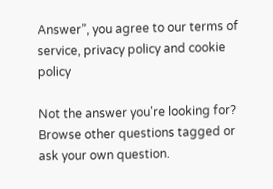Answer”, you agree to our terms of service, privacy policy and cookie policy

Not the answer you're looking for? Browse other questions tagged or ask your own question.